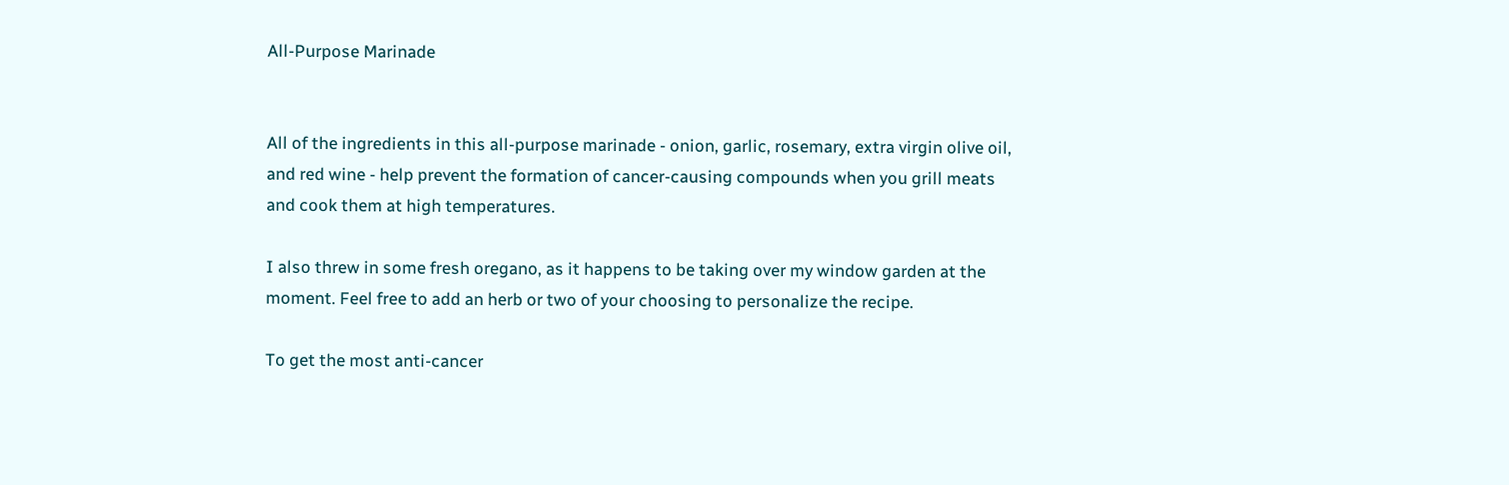All-Purpose Marinade


All of the ingredients in this all-purpose marinade - onion, garlic, rosemary, extra virgin olive oil, and red wine - help prevent the formation of cancer-causing compounds when you grill meats and cook them at high temperatures.

I also threw in some fresh oregano, as it happens to be taking over my window garden at the moment. Feel free to add an herb or two of your choosing to personalize the recipe.

To get the most anti-cancer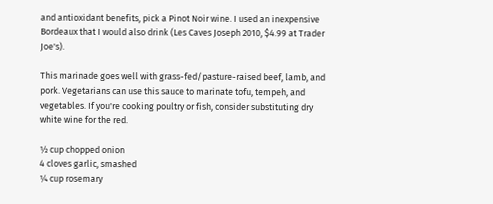and antioxidant benefits, pick a Pinot Noir wine. I used an inexpensive Bordeaux that I would also drink (Les Caves Joseph 2010, $4.99 at Trader Joe's).

This marinade goes well with grass-fed/pasture-raised beef, lamb, and pork. Vegetarians can use this sauce to marinate tofu, tempeh, and vegetables. If you're cooking poultry or fish, consider substituting dry white wine for the red.

½ cup chopped onion
4 cloves garlic, smashed
¼ cup rosemary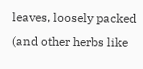leaves, loosely packed (and other herbs like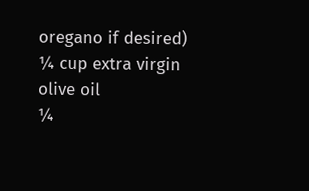oregano if desired)
¼ cup extra virgin olive oil
¼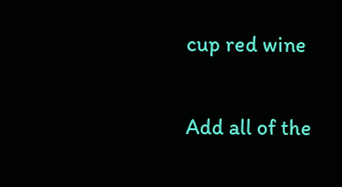cup red wine

Add all of the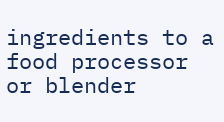ingredients to a food processor or blender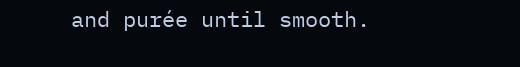and purée until smooth.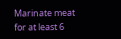Marinate meat for at least 6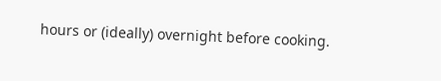hours or (ideally) overnight before cooking.